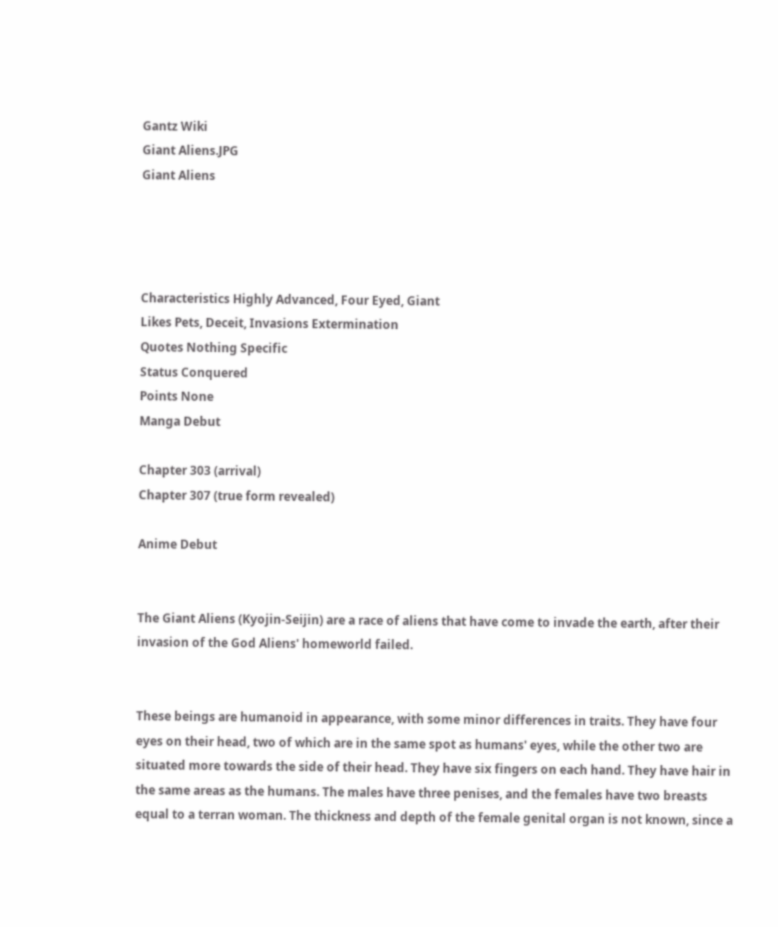Gantz Wiki
Giant Aliens.JPG
Giant Aliens




Characteristics Highly Advanced, Four Eyed, Giant
Likes Pets, Deceit, Invasions Extermination
Quotes Nothing Specific
Status Conquered
Points None
Manga Debut

Chapter 303 (arrival)
Chapter 307 (true form revealed)

Anime Debut


The Giant Aliens (Kyojin-Seijin) are a race of aliens that have come to invade the earth, after their invasion of the God Aliens' homeworld failed.


These beings are humanoid in appearance, with some minor differences in traits. They have four eyes on their head, two of which are in the same spot as humans' eyes, while the other two are situated more towards the side of their head. They have six fingers on each hand. They have hair in the same areas as the humans. The males have three penises, and the females have two breasts equal to a terran woman. The thickness and depth of the female genital organ is not known, since a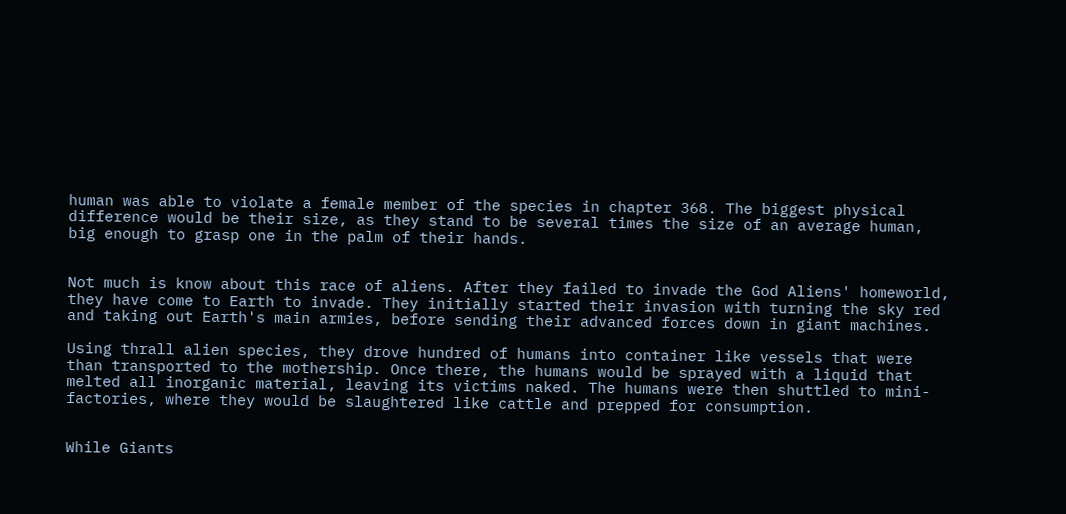human was able to violate a female member of the species in chapter 368. The biggest physical difference would be their size, as they stand to be several times the size of an average human, big enough to grasp one in the palm of their hands.


Not much is know about this race of aliens. After they failed to invade the God Aliens' homeworld, they have come to Earth to invade. They initially started their invasion with turning the sky red and taking out Earth's main armies, before sending their advanced forces down in giant machines.

Using thrall alien species, they drove hundred of humans into container like vessels that were than transported to the mothership. Once there, the humans would be sprayed with a liquid that melted all inorganic material, leaving its victims naked. The humans were then shuttled to mini-factories, where they would be slaughtered like cattle and prepped for consumption.


While Giants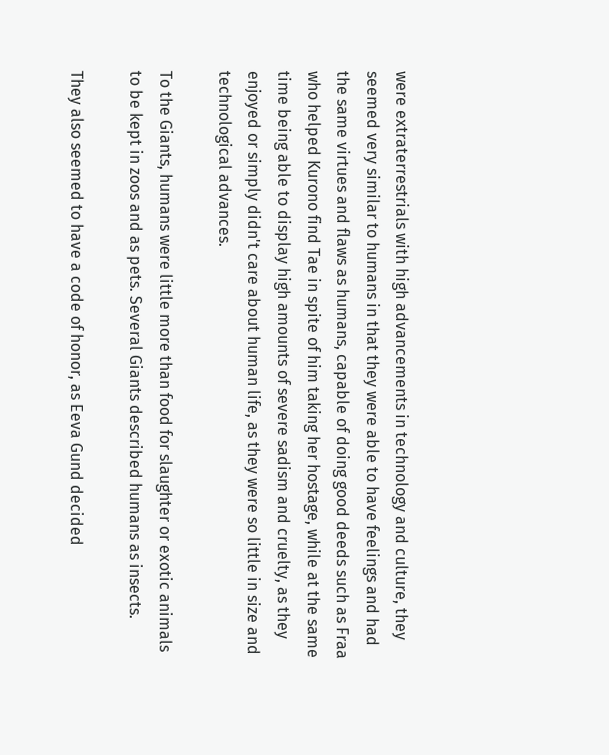were extraterrestrials with high advancements in technology and culture, they seemed very similar to humans in that they were able to have feelings and had the same virtues and flaws as humans, capable of doing good deeds such as Fraa who helped Kurono find Tae in spite of him taking her hostage, while at the same time being able to display high amounts of severe sadism and cruelty, as they enjoyed or simply didn't care about human life, as they were so little in size and technological advances.

To the Giants, humans were little more than food for slaughter or exotic animals to be kept in zoos and as pets. Several Giants described humans as insects.

They also seemed to have a code of honor, as Eeva Gund decided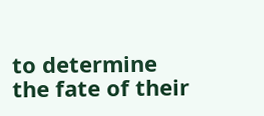to determine the fate of their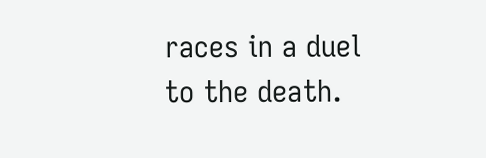races in a duel to the death.